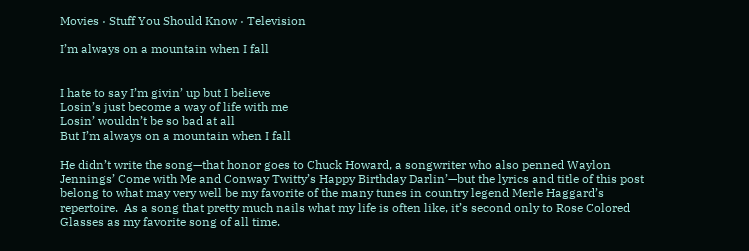Movies · Stuff You Should Know · Television

I’m always on a mountain when I fall


I hate to say I’m givin’ up but I believe
Losin’s just become a way of life with me
Losin’ wouldn’t be so bad at all
But I’m always on a mountain when I fall

He didn’t write the song—that honor goes to Chuck Howard, a songwriter who also penned Waylon Jennings’ Come with Me and Conway Twitty’s Happy Birthday Darlin’—but the lyrics and title of this post belong to what may very well be my favorite of the many tunes in country legend Merle Haggard’s repertoire.  As a song that pretty much nails what my life is often like, it’s second only to Rose Colored Glasses as my favorite song of all time.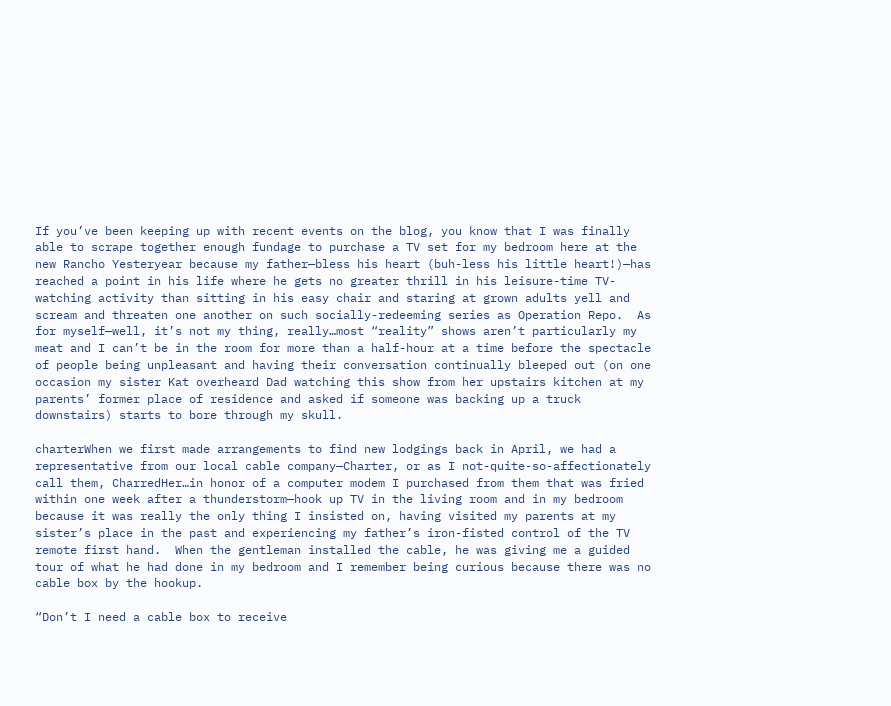If you’ve been keeping up with recent events on the blog, you know that I was finally able to scrape together enough fundage to purchase a TV set for my bedroom here at the new Rancho Yesteryear because my father—bless his heart (buh-less his little heart!)—has reached a point in his life where he gets no greater thrill in his leisure-time TV-watching activity than sitting in his easy chair and staring at grown adults yell and scream and threaten one another on such socially-redeeming series as Operation Repo.  As for myself—well, it’s not my thing, really…most “reality” shows aren’t particularly my meat and I can’t be in the room for more than a half-hour at a time before the spectacle of people being unpleasant and having their conversation continually bleeped out (on one occasion my sister Kat overheard Dad watching this show from her upstairs kitchen at my parents’ former place of residence and asked if someone was backing up a truck downstairs) starts to bore through my skull.

charterWhen we first made arrangements to find new lodgings back in April, we had a representative from our local cable company—Charter, or as I not-quite-so-affectionately call them, CharredHer…in honor of a computer modem I purchased from them that was fried within one week after a thunderstorm—hook up TV in the living room and in my bedroom because it was really the only thing I insisted on, having visited my parents at my sister’s place in the past and experiencing my father’s iron-fisted control of the TV remote first hand.  When the gentleman installed the cable, he was giving me a guided tour of what he had done in my bedroom and I remember being curious because there was no cable box by the hookup.

“Don’t I need a cable box to receive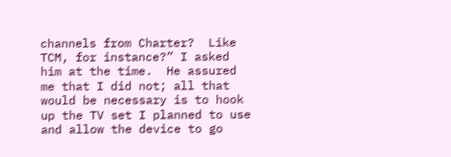channels from Charter?  Like TCM, for instance?” I asked him at the time.  He assured me that I did not; all that would be necessary is to hook up the TV set I planned to use and allow the device to go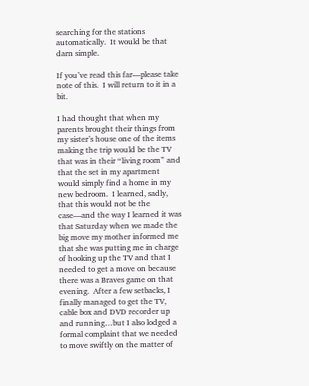searching for the stations automatically.  It would be that darn simple.

If you’ve read this far—please take note of this.  I will return to it in a bit.

I had thought that when my parents brought their things from my sister’s house one of the items making the trip would be the TV that was in their “living room” and that the set in my apartment would simply find a home in my new bedroom.  I learned, sadly, that this would not be the case—and the way I learned it was that Saturday when we made the big move my mother informed me that she was putting me in charge of hooking up the TV and that I needed to get a move on because there was a Braves game on that evening.  After a few setbacks, I finally managed to get the TV, cable box and DVD recorder up and running…but I also lodged a formal complaint that we needed to move swiftly on the matter of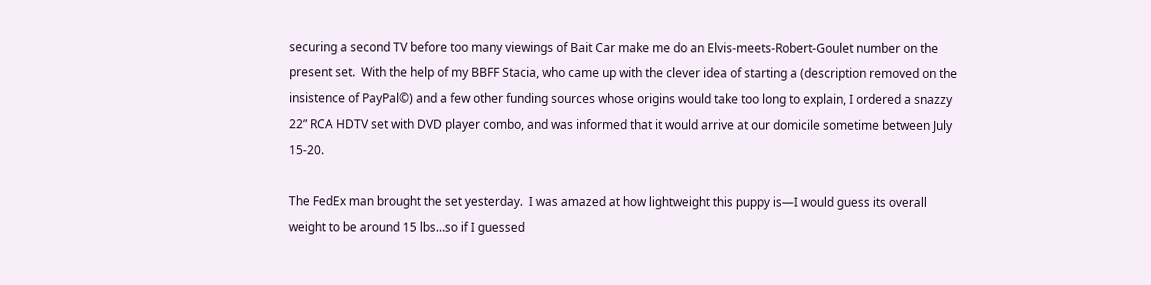securing a second TV before too many viewings of Bait Car make me do an Elvis-meets-Robert-Goulet number on the present set.  With the help of my BBFF Stacia, who came up with the clever idea of starting a (description removed on the insistence of PayPal©) and a few other funding sources whose origins would take too long to explain, I ordered a snazzy 22” RCA HDTV set with DVD player combo, and was informed that it would arrive at our domicile sometime between July 15-20.

The FedEx man brought the set yesterday.  I was amazed at how lightweight this puppy is—I would guess its overall weight to be around 15 lbs…so if I guessed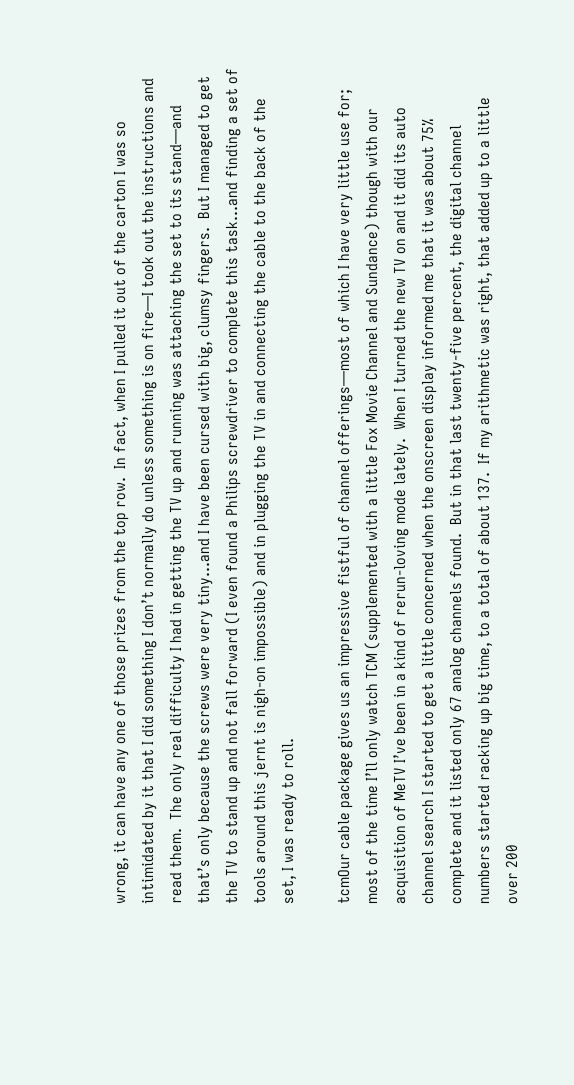wrong, it can have any one of those prizes from the top row.  In fact, when I pulled it out of the carton I was so intimidated by it that I did something I don’t normally do unless something is on fire—I took out the instructions and read them.  The only real difficulty I had in getting the TV up and running was attaching the set to its stand—and that’s only because the screws were very tiny…and I have been cursed with big, clumsy fingers.  But I managed to get the TV to stand up and not fall forward (I even found a Philips screwdriver to complete this task…and finding a set of tools around this jernt is nigh-on impossible) and in plugging the TV in and connecting the cable to the back of the set, I was ready to roll.

tcmOur cable package gives us an impressive fistful of channel offerings—most of which I have very little use for; most of the time I’ll only watch TCM (supplemented with a little Fox Movie Channel and Sundance) though with our acquisition of MeTV I’ve been in a kind of rerun-loving mode lately.  When I turned the new TV on and it did its auto channel search I started to get a little concerned when the onscreen display informed me that it was about 75% complete and it listed only 67 analog channels found.  But in that last twenty-five percent, the digital channel numbers started racking up big time, to a total of about 137.  If my arithmetic was right, that added up to a little over 200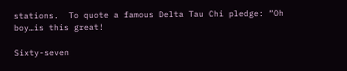stations.  To quote a famous Delta Tau Chi pledge: “Oh boy…is this great!

Sixty-seven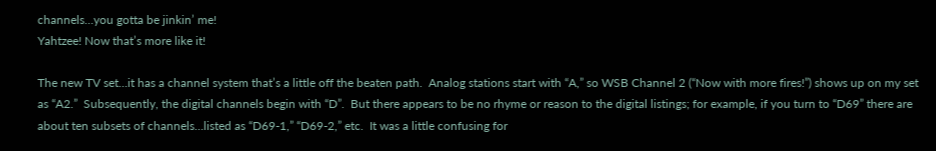channels…you gotta be jinkin’ me!
Yahtzee! Now that’s more like it!

The new TV set…it has a channel system that’s a little off the beaten path.  Analog stations start with “A,” so WSB Channel 2 (“Now with more fires!”) shows up on my set as “A2.”  Subsequently, the digital channels begin with “D”.  But there appears to be no rhyme or reason to the digital listings; for example, if you turn to “D69” there are about ten subsets of channels…listed as “D69-1,” “D69-2,” etc.  It was a little confusing for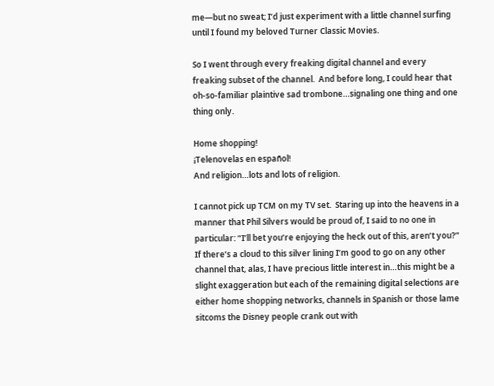me—but no sweat; I’d just experiment with a little channel surfing until I found my beloved Turner Classic Movies.

So I went through every freaking digital channel and every freaking subset of the channel.  And before long, I could hear that oh-so-familiar plaintive sad trombone…signaling one thing and one thing only.

Home shopping!
¡Telenovelas en español!
And religion…lots and lots of religion.

I cannot pick up TCM on my TV set.  Staring up into the heavens in a manner that Phil Silvers would be proud of, I said to no one in particular: “I’ll bet you’re enjoying the heck out of this, aren’t you?”  If there’s a cloud to this silver lining I’m good to go on any other channel that, alas, I have precious little interest in…this might be a slight exaggeration but each of the remaining digital selections are either home shopping networks, channels in Spanish or those lame sitcoms the Disney people crank out with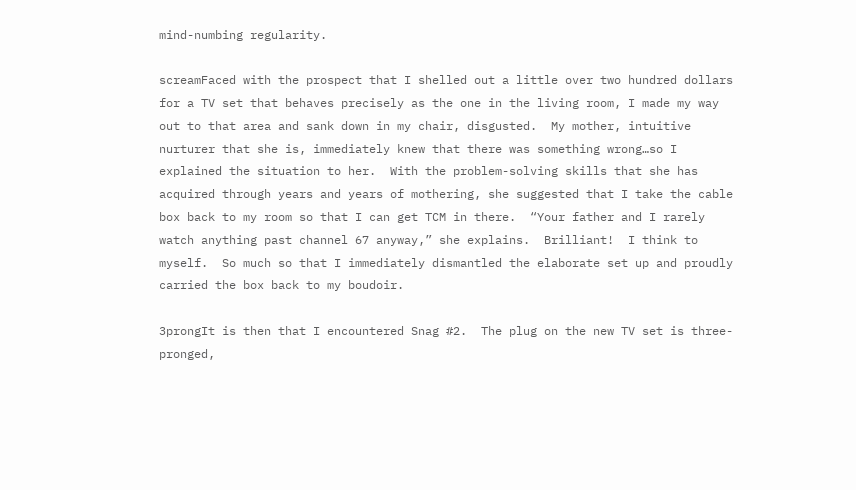mind-numbing regularity.

screamFaced with the prospect that I shelled out a little over two hundred dollars for a TV set that behaves precisely as the one in the living room, I made my way out to that area and sank down in my chair, disgusted.  My mother, intuitive nurturer that she is, immediately knew that there was something wrong…so I explained the situation to her.  With the problem-solving skills that she has acquired through years and years of mothering, she suggested that I take the cable box back to my room so that I can get TCM in there.  “Your father and I rarely watch anything past channel 67 anyway,” she explains.  Brilliant!  I think to myself.  So much so that I immediately dismantled the elaborate set up and proudly carried the box back to my boudoir.

3prongIt is then that I encountered Snag #2.  The plug on the new TV set is three-pronged,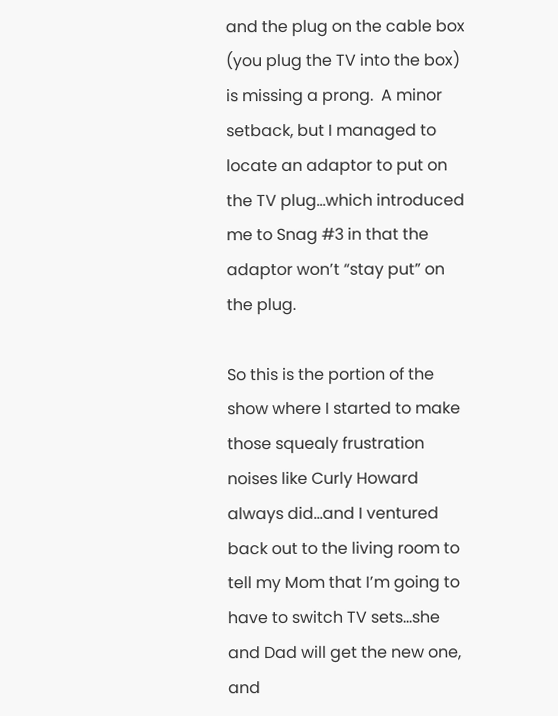and the plug on the cable box (you plug the TV into the box) is missing a prong.  A minor setback, but I managed to locate an adaptor to put on the TV plug…which introduced me to Snag #3 in that the adaptor won’t “stay put” on the plug.

So this is the portion of the show where I started to make those squealy frustration noises like Curly Howard always did…and I ventured back out to the living room to tell my Mom that I’m going to have to switch TV sets…she and Dad will get the new one, and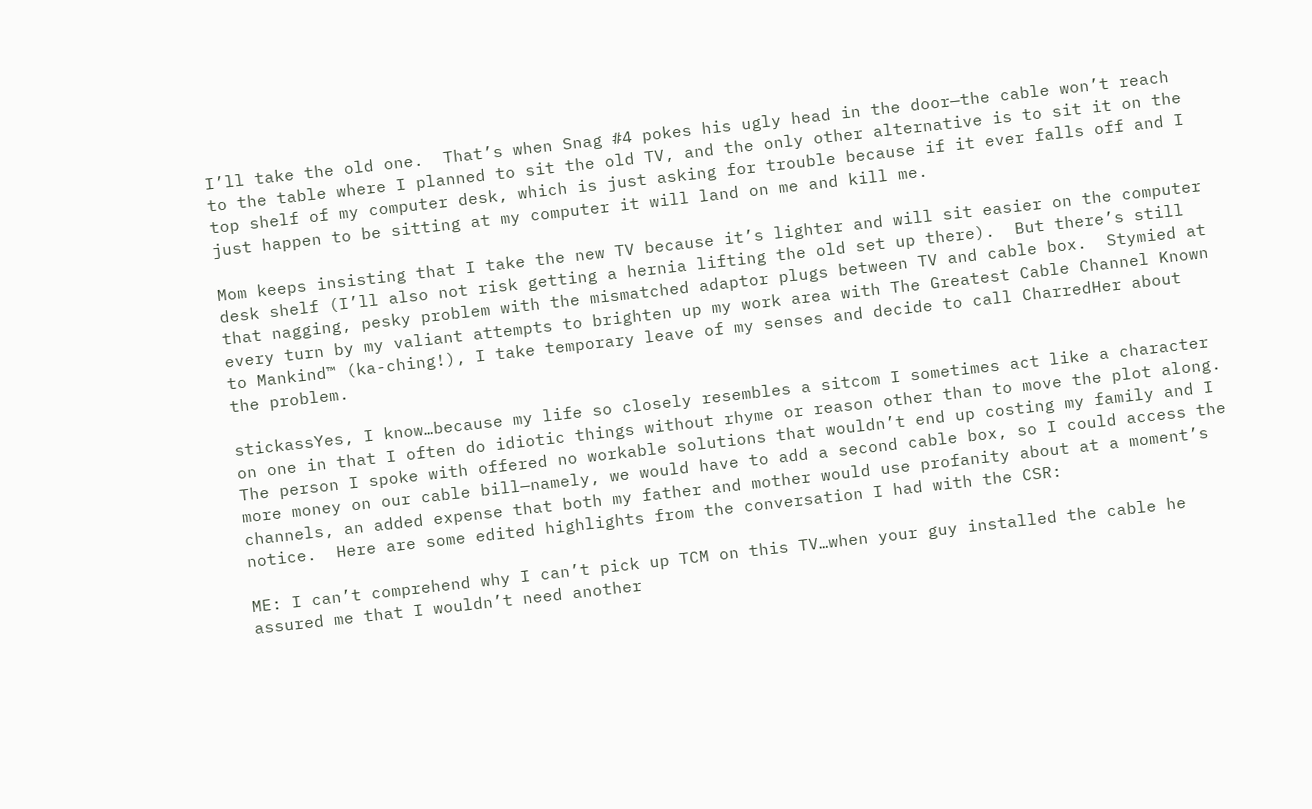I’ll take the old one.  That’s when Snag #4 pokes his ugly head in the door—the cable won’t reach to the table where I planned to sit the old TV, and the only other alternative is to sit it on the top shelf of my computer desk, which is just asking for trouble because if it ever falls off and I just happen to be sitting at my computer it will land on me and kill me.

Mom keeps insisting that I take the new TV because it’s lighter and will sit easier on the computer desk shelf (I’ll also not risk getting a hernia lifting the old set up there).  But there’s still that nagging, pesky problem with the mismatched adaptor plugs between TV and cable box.  Stymied at every turn by my valiant attempts to brighten up my work area with The Greatest Cable Channel Known to Mankind™ (ka-ching!), I take temporary leave of my senses and decide to call CharredHer about the problem.

stickassYes, I know…because my life so closely resembles a sitcom I sometimes act like a character on one in that I often do idiotic things without rhyme or reason other than to move the plot along.  The person I spoke with offered no workable solutions that wouldn’t end up costing my family and I more money on our cable bill—namely, we would have to add a second cable box, so I could access the channels, an added expense that both my father and mother would use profanity about at a moment’s notice.  Here are some edited highlights from the conversation I had with the CSR:

ME: I can’t comprehend why I can’t pick up TCM on this TV…when your guy installed the cable he assured me that I wouldn’t need another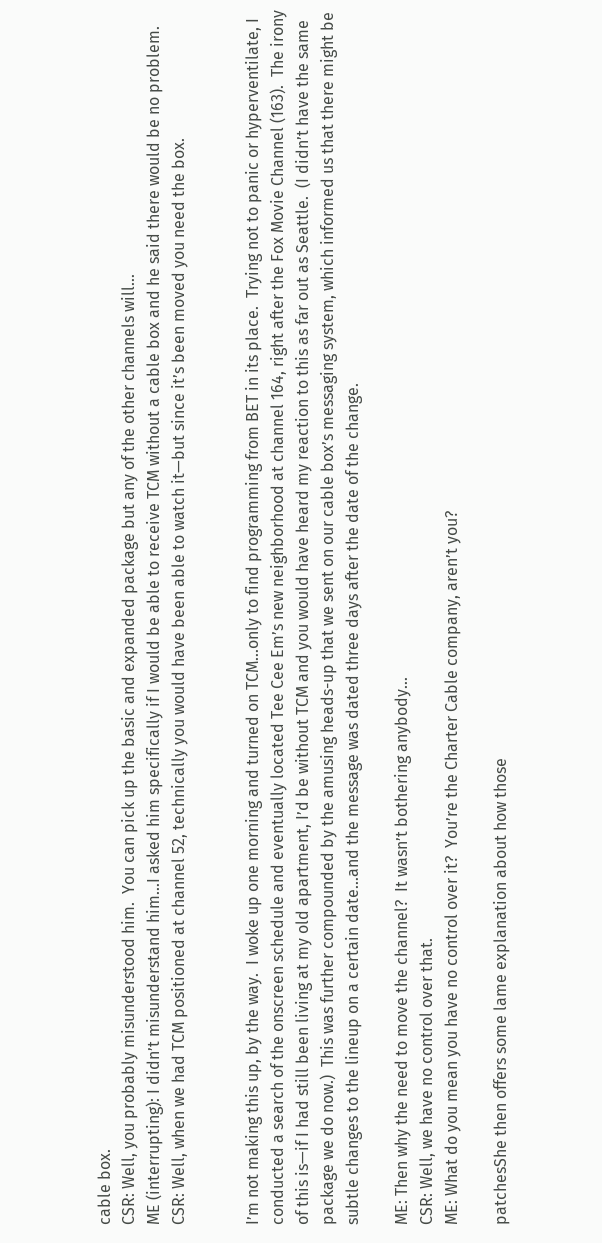cable box.
CSR: Well, you probably misunderstood him.  You can pick up the basic and expanded package but any of the other channels will…
ME (interrupting): I didn’t misunderstand him…I asked him specifically if I would be able to receive TCM without a cable box and he said there would be no problem.
CSR: Well, when we had TCM positioned at channel 52, technically you would have been able to watch it—but since it’s been moved you need the box.


I’m not making this up, by the way.  I woke up one morning and turned on TCM…only to find programming from BET in its place.  Trying not to panic or hyperventilate, I conducted a search of the onscreen schedule and eventually located Tee Cee Em’s new neighborhood at channel 164, right after the Fox Movie Channel (163).  The irony of this is—if I had still been living at my old apartment, I’d be without TCM and you would have heard my reaction to this as far out as Seattle.  (I didn’t have the same package we do now.)  This was further compounded by the amusing heads-up that we sent on our cable box’s messaging system, which informed us that there might be subtle changes to the lineup on a certain date…and the message was dated three days after the date of the change.

ME: Then why the need to move the channel?  It wasn’t bothering anybody…
CSR: Well, we have no control over that.
ME: What do you mean you have no control over it?  You’re the Charter Cable company, aren’t you?

patchesShe then offers some lame explanation about how those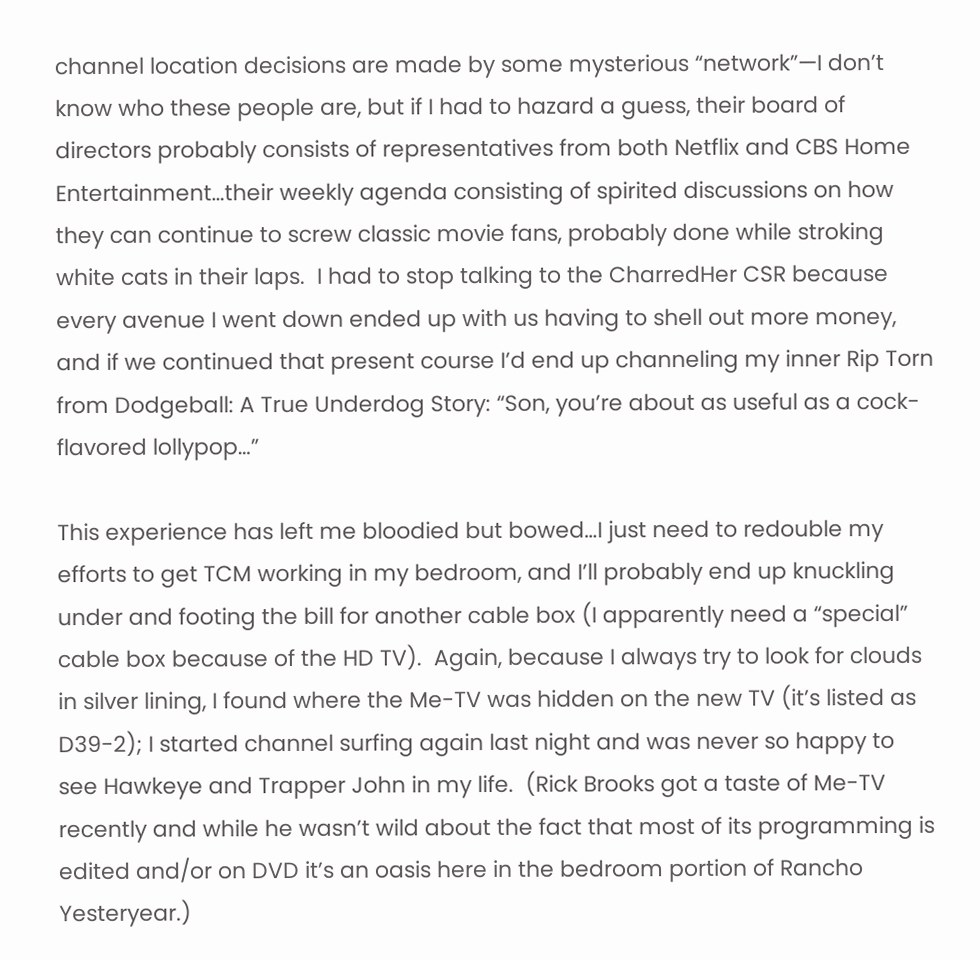channel location decisions are made by some mysterious “network”—I don’t know who these people are, but if I had to hazard a guess, their board of directors probably consists of representatives from both Netflix and CBS Home Entertainment…their weekly agenda consisting of spirited discussions on how they can continue to screw classic movie fans, probably done while stroking white cats in their laps.  I had to stop talking to the CharredHer CSR because every avenue I went down ended up with us having to shell out more money, and if we continued that present course I’d end up channeling my inner Rip Torn from Dodgeball: A True Underdog Story: “Son, you’re about as useful as a cock-flavored lollypop…”

This experience has left me bloodied but bowed…I just need to redouble my efforts to get TCM working in my bedroom, and I’ll probably end up knuckling under and footing the bill for another cable box (I apparently need a “special” cable box because of the HD TV).  Again, because I always try to look for clouds in silver lining, I found where the Me-TV was hidden on the new TV (it’s listed as D39-2); I started channel surfing again last night and was never so happy to see Hawkeye and Trapper John in my life.  (Rick Brooks got a taste of Me-TV recently and while he wasn’t wild about the fact that most of its programming is edited and/or on DVD it’s an oasis here in the bedroom portion of Rancho Yesteryear.)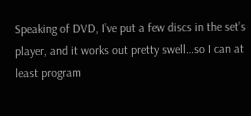Speaking of DVD, I’ve put a few discs in the set’s player, and it works out pretty swell…so I can at least program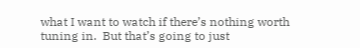what I want to watch if there’s nothing worth tuning in.  But that’s going to just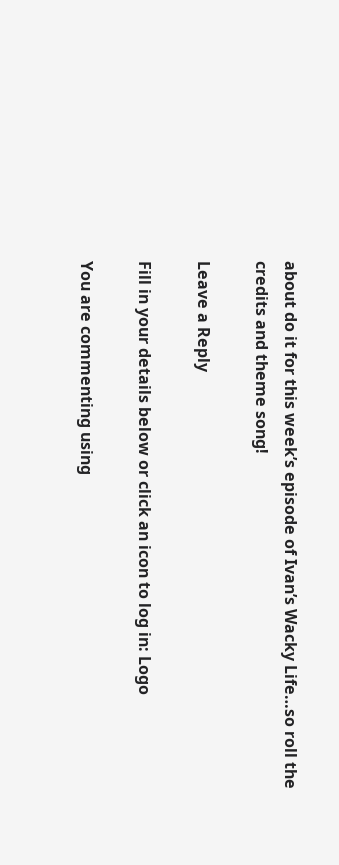about do it for this week’s episode of Ivan’s Wacky Life…so roll the credits and theme song!

Leave a Reply

Fill in your details below or click an icon to log in: Logo

You are commenting using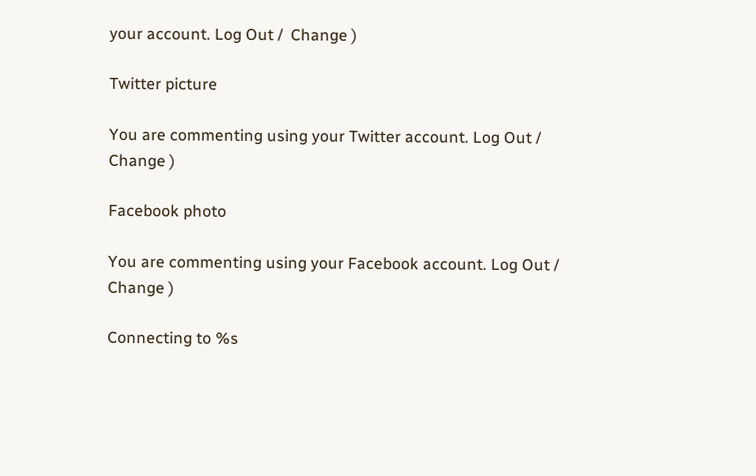your account. Log Out /  Change )

Twitter picture

You are commenting using your Twitter account. Log Out /  Change )

Facebook photo

You are commenting using your Facebook account. Log Out /  Change )

Connecting to %s